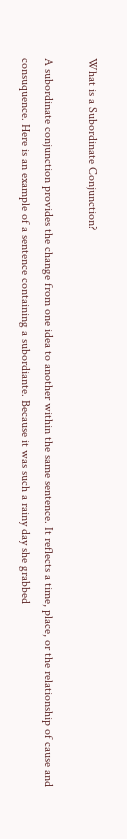What is a Subordinate Conjunction?

A subordinate conjunction provides the change from one idea to another within the same sentence. It reflects a time, place, or the relationship of cause and consuquence. Here is an example of a sentence containing a subordiante. Because it was such a rainy day she grabbed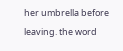her umbrella before leaving. the word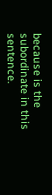because is the subordinate in this sentence.